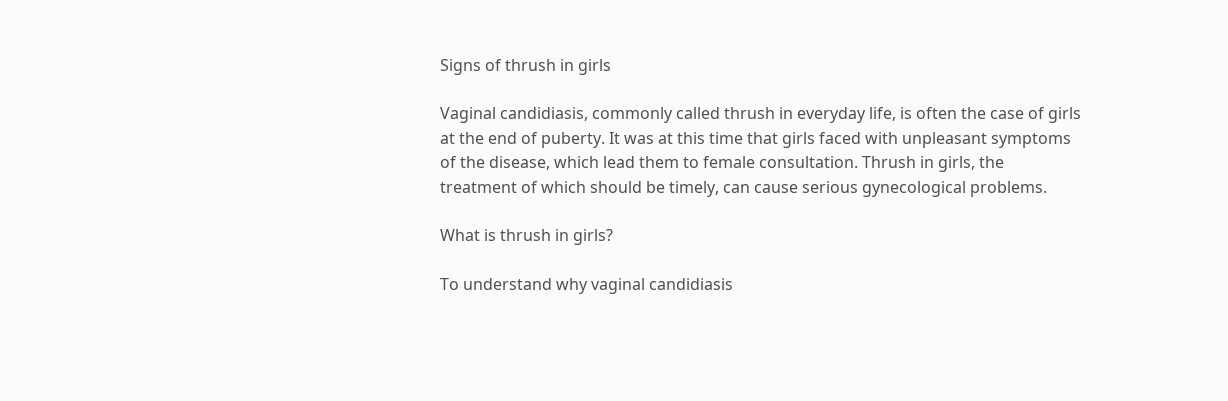Signs of thrush in girls

Vaginal candidiasis, commonly called thrush in everyday life, is often the case of girls at the end of puberty. It was at this time that girls faced with unpleasant symptoms of the disease, which lead them to female consultation. Thrush in girls, the treatment of which should be timely, can cause serious gynecological problems.

What is thrush in girls?

To understand why vaginal candidiasis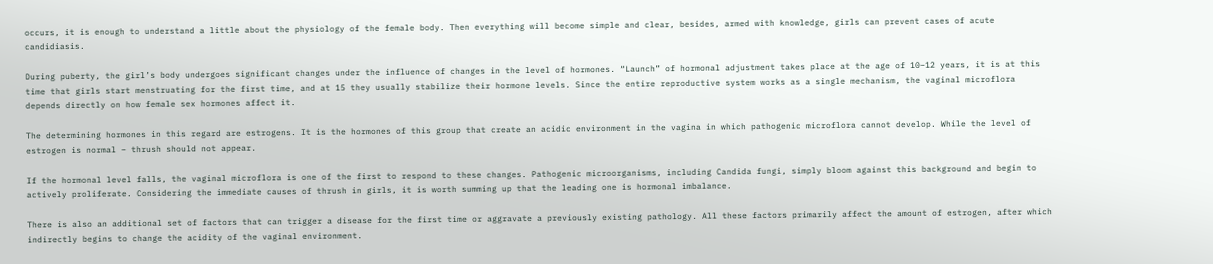occurs, it is enough to understand a little about the physiology of the female body. Then everything will become simple and clear, besides, armed with knowledge, girls can prevent cases of acute candidiasis.

During puberty, the girl’s body undergoes significant changes under the influence of changes in the level of hormones. “Launch” of hormonal adjustment takes place at the age of 10–12 years, it is at this time that girls start menstruating for the first time, and at 15 they usually stabilize their hormone levels. Since the entire reproductive system works as a single mechanism, the vaginal microflora depends directly on how female sex hormones affect it.

The determining hormones in this regard are estrogens. It is the hormones of this group that create an acidic environment in the vagina in which pathogenic microflora cannot develop. While the level of estrogen is normal – thrush should not appear.

If the hormonal level falls, the vaginal microflora is one of the first to respond to these changes. Pathogenic microorganisms, including Candida fungi, simply bloom against this background and begin to actively proliferate. Considering the immediate causes of thrush in girls, it is worth summing up that the leading one is hormonal imbalance.

There is also an additional set of factors that can trigger a disease for the first time or aggravate a previously existing pathology. All these factors primarily affect the amount of estrogen, after which indirectly begins to change the acidity of the vaginal environment.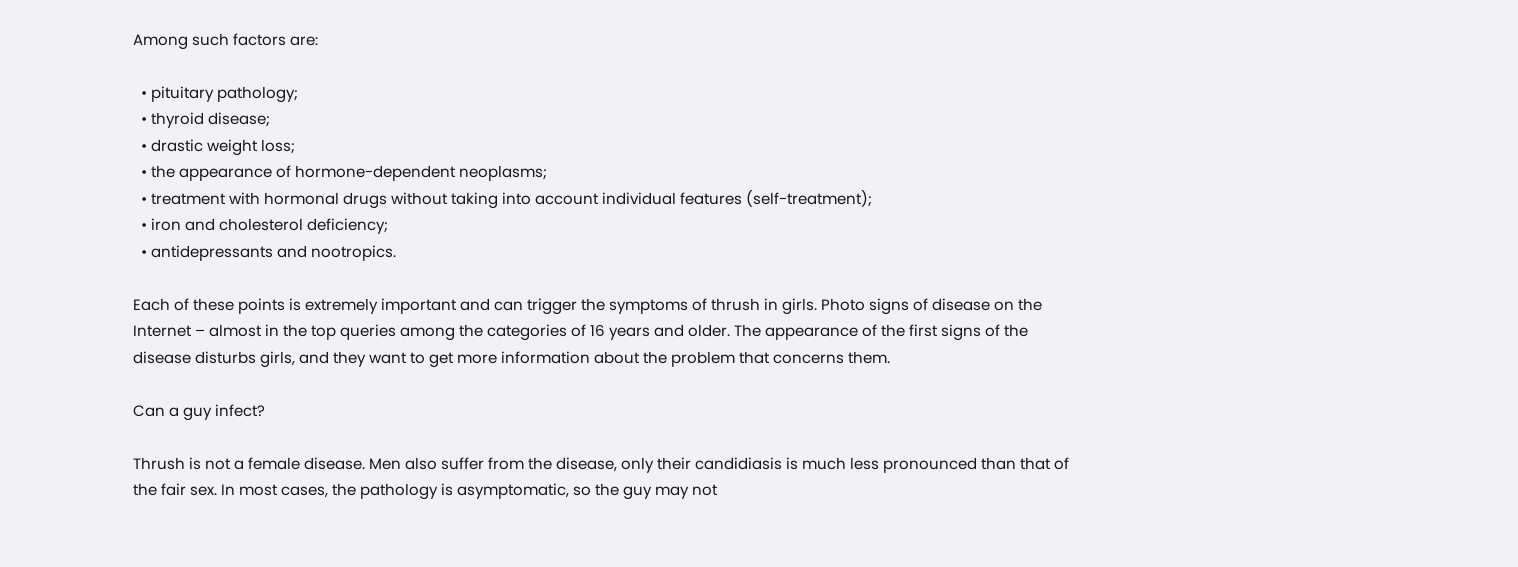Among such factors are:

  • pituitary pathology;
  • thyroid disease;
  • drastic weight loss;
  • the appearance of hormone-dependent neoplasms;
  • treatment with hormonal drugs without taking into account individual features (self-treatment);
  • iron and cholesterol deficiency;
  • antidepressants and nootropics.

Each of these points is extremely important and can trigger the symptoms of thrush in girls. Photo signs of disease on the Internet – almost in the top queries among the categories of 16 years and older. The appearance of the first signs of the disease disturbs girls, and they want to get more information about the problem that concerns them.

Can a guy infect?

Thrush is not a female disease. Men also suffer from the disease, only their candidiasis is much less pronounced than that of the fair sex. In most cases, the pathology is asymptomatic, so the guy may not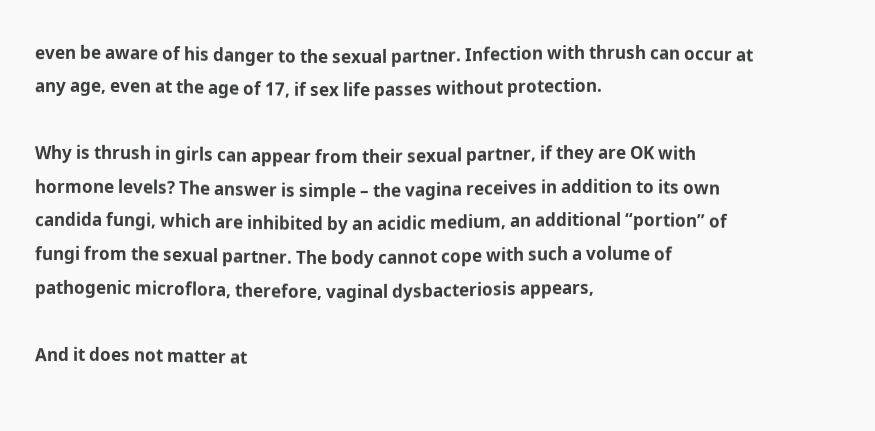even be aware of his danger to the sexual partner. Infection with thrush can occur at any age, even at the age of 17, if sex life passes without protection.

Why is thrush in girls can appear from their sexual partner, if they are OK with hormone levels? The answer is simple – the vagina receives in addition to its own candida fungi, which are inhibited by an acidic medium, an additional “portion” of fungi from the sexual partner. The body cannot cope with such a volume of pathogenic microflora, therefore, vaginal dysbacteriosis appears,

And it does not matter at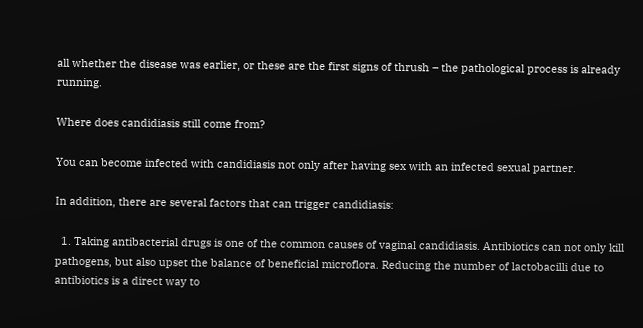all whether the disease was earlier, or these are the first signs of thrush – the pathological process is already running.

Where does candidiasis still come from?

You can become infected with candidiasis not only after having sex with an infected sexual partner.

In addition, there are several factors that can trigger candidiasis:

  1. Taking antibacterial drugs is one of the common causes of vaginal candidiasis. Antibiotics can not only kill pathogens, but also upset the balance of beneficial microflora. Reducing the number of lactobacilli due to antibiotics is a direct way to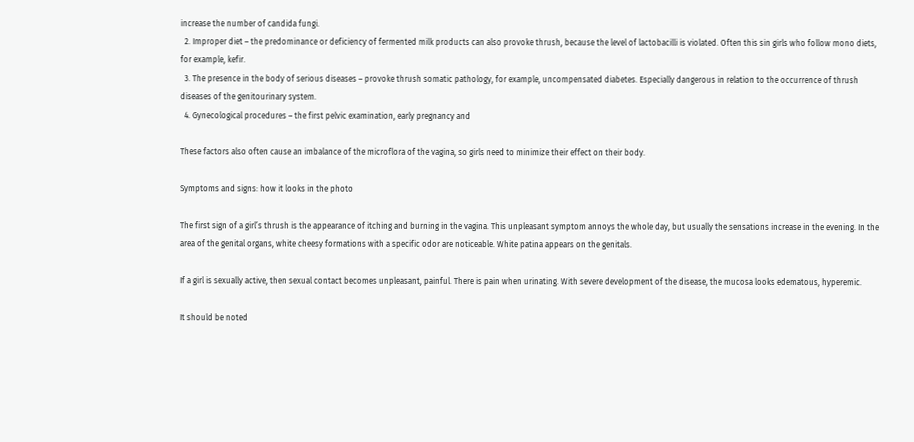increase the number of candida fungi.
  2. Improper diet – the predominance or deficiency of fermented milk products can also provoke thrush, because the level of lactobacilli is violated. Often this sin girls who follow mono diets, for example, kefir.
  3. The presence in the body of serious diseases – provoke thrush somatic pathology, for example, uncompensated diabetes. Especially dangerous in relation to the occurrence of thrush diseases of the genitourinary system.
  4. Gynecological procedures – the first pelvic examination, early pregnancy and

These factors also often cause an imbalance of the microflora of the vagina, so girls need to minimize their effect on their body.

Symptoms and signs: how it looks in the photo

The first sign of a girl’s thrush is the appearance of itching and burning in the vagina. This unpleasant symptom annoys the whole day, but usually the sensations increase in the evening. In the area of the genital organs, white cheesy formations with a specific odor are noticeable. White patina appears on the genitals.

If a girl is sexually active, then sexual contact becomes unpleasant, painful. There is pain when urinating. With severe development of the disease, the mucosa looks edematous, hyperemic.

It should be noted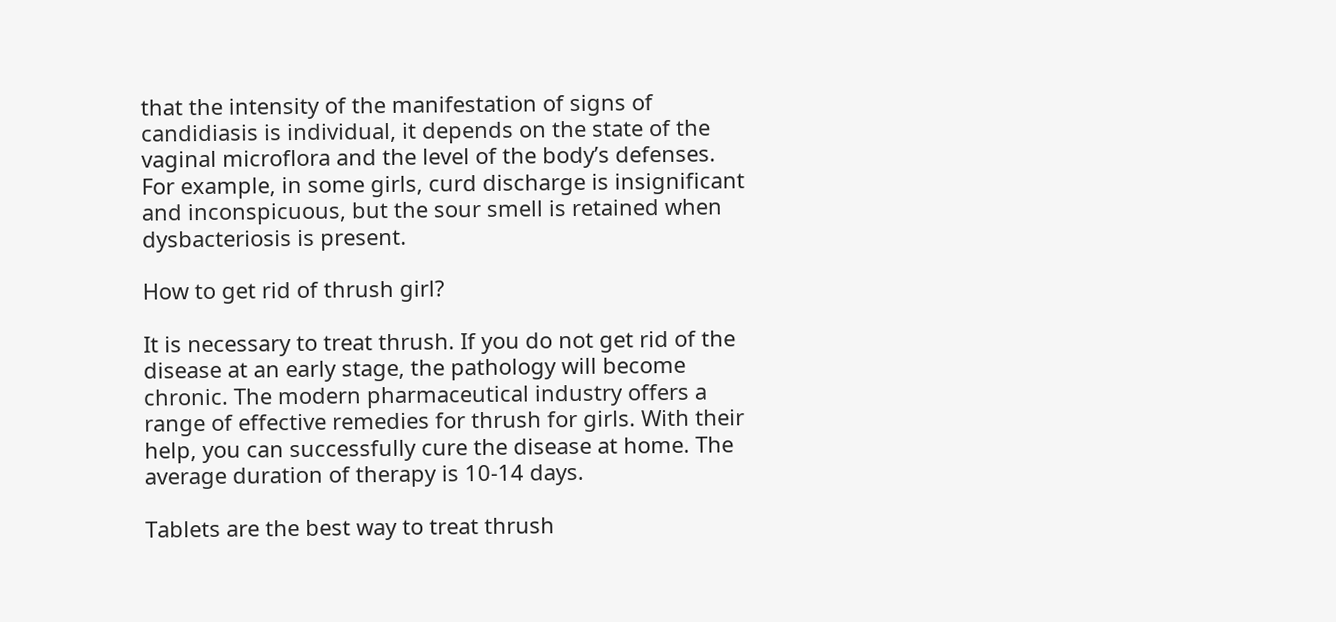that the intensity of the manifestation of signs of candidiasis is individual, it depends on the state of the vaginal microflora and the level of the body’s defenses. For example, in some girls, curd discharge is insignificant and inconspicuous, but the sour smell is retained when dysbacteriosis is present.

How to get rid of thrush girl?

It is necessary to treat thrush. If you do not get rid of the disease at an early stage, the pathology will become chronic. The modern pharmaceutical industry offers a range of effective remedies for thrush for girls. With their help, you can successfully cure the disease at home. The average duration of therapy is 10-14 days.

Tablets are the best way to treat thrush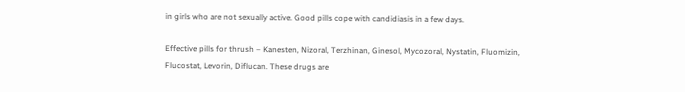in girls who are not sexually active. Good pills cope with candidiasis in a few days.

Effective pills for thrush – Kanesten, Nizoral, Terzhinan, Ginesol, Mycozoral, Nystatin, Fluomizin, Flucostat, Levorin, Diflucan. These drugs are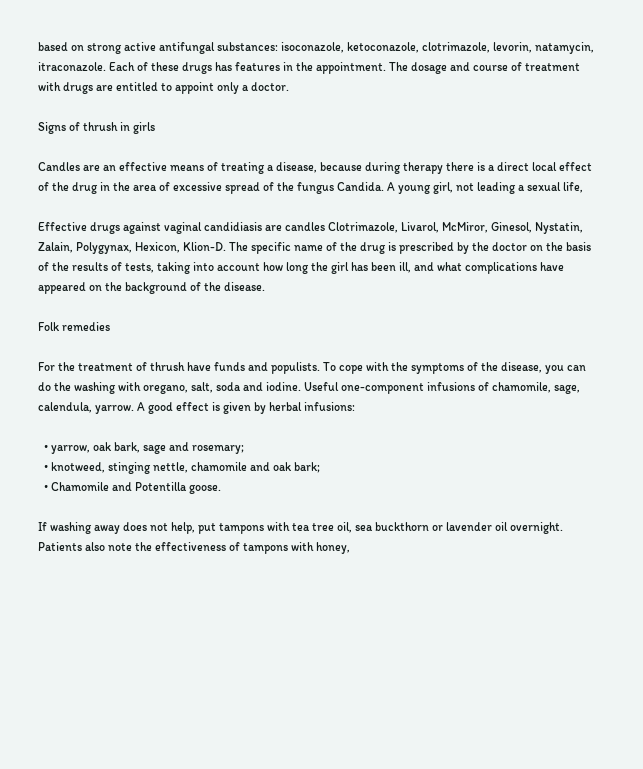based on strong active antifungal substances: isoconazole, ketoconazole, clotrimazole, levorin, natamycin, itraconazole. Each of these drugs has features in the appointment. The dosage and course of treatment with drugs are entitled to appoint only a doctor.

Signs of thrush in girls

Candles are an effective means of treating a disease, because during therapy there is a direct local effect of the drug in the area of excessive spread of the fungus Candida. A young girl, not leading a sexual life,

Effective drugs against vaginal candidiasis are candles Clotrimazole, Livarol, McMiror, Ginesol, Nystatin, Zalain, Polygynax, Hexicon, Klion-D. The specific name of the drug is prescribed by the doctor on the basis of the results of tests, taking into account how long the girl has been ill, and what complications have appeared on the background of the disease.

Folk remedies

For the treatment of thrush have funds and populists. To cope with the symptoms of the disease, you can do the washing with oregano, salt, soda and iodine. Useful one-component infusions of chamomile, sage, calendula, yarrow. A good effect is given by herbal infusions:

  • yarrow, oak bark, sage and rosemary;
  • knotweed, stinging nettle, chamomile and oak bark;
  • Chamomile and Potentilla goose.

If washing away does not help, put tampons with tea tree oil, sea buckthorn or lavender oil overnight. Patients also note the effectiveness of tampons with honey,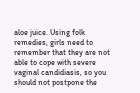aloe juice. Using folk remedies, girls need to remember that they are not able to cope with severe vaginal candidiasis, so you should not postpone the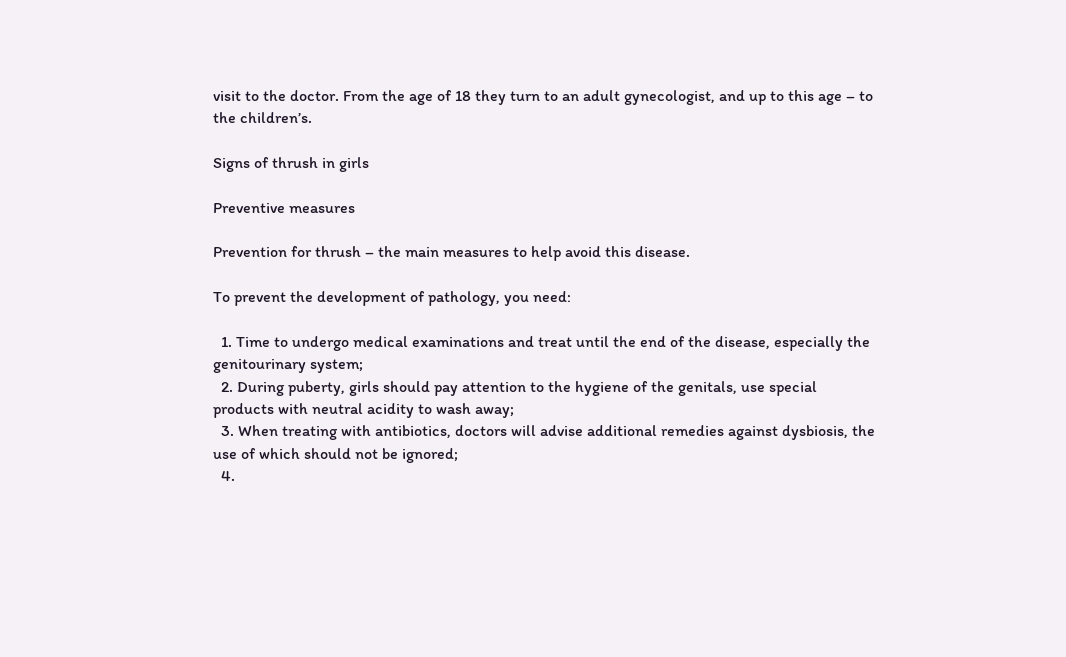visit to the doctor. From the age of 18 they turn to an adult gynecologist, and up to this age – to the children’s.

Signs of thrush in girls

Preventive measures

Prevention for thrush – the main measures to help avoid this disease.

To prevent the development of pathology, you need:

  1. Time to undergo medical examinations and treat until the end of the disease, especially the genitourinary system;
  2. During puberty, girls should pay attention to the hygiene of the genitals, use special products with neutral acidity to wash away;
  3. When treating with antibiotics, doctors will advise additional remedies against dysbiosis, the use of which should not be ignored;
  4.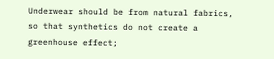Underwear should be from natural fabrics, so that synthetics do not create a greenhouse effect;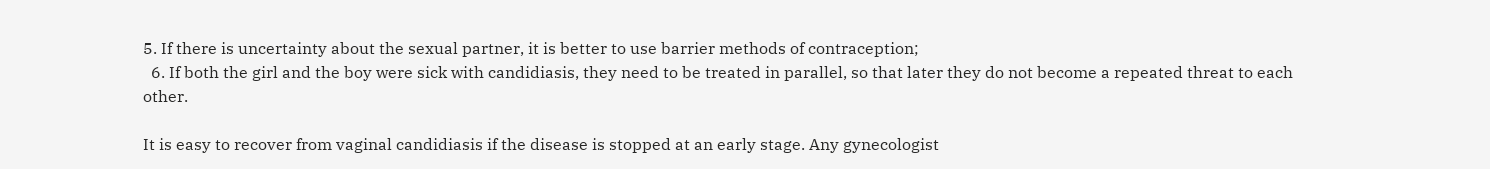5. If there is uncertainty about the sexual partner, it is better to use barrier methods of contraception;
  6. If both the girl and the boy were sick with candidiasis, they need to be treated in parallel, so that later they do not become a repeated threat to each other.

It is easy to recover from vaginal candidiasis if the disease is stopped at an early stage. Any gynecologist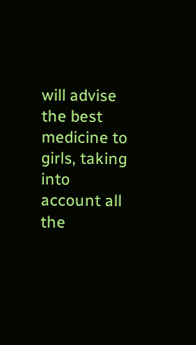will advise the best medicine to girls, taking into account all the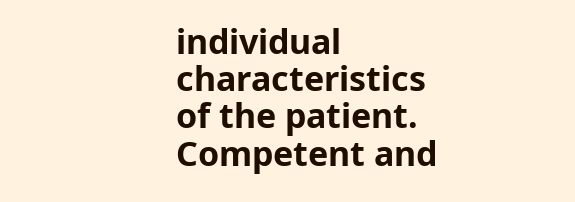individual characteristics of the patient. Competent and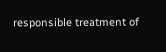responsible treatment of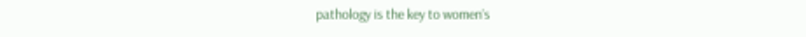pathology is the key to women’s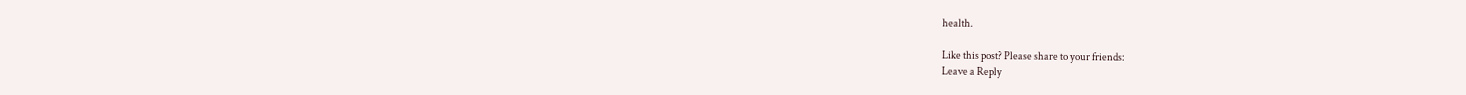health.

Like this post? Please share to your friends:
Leave a Reply